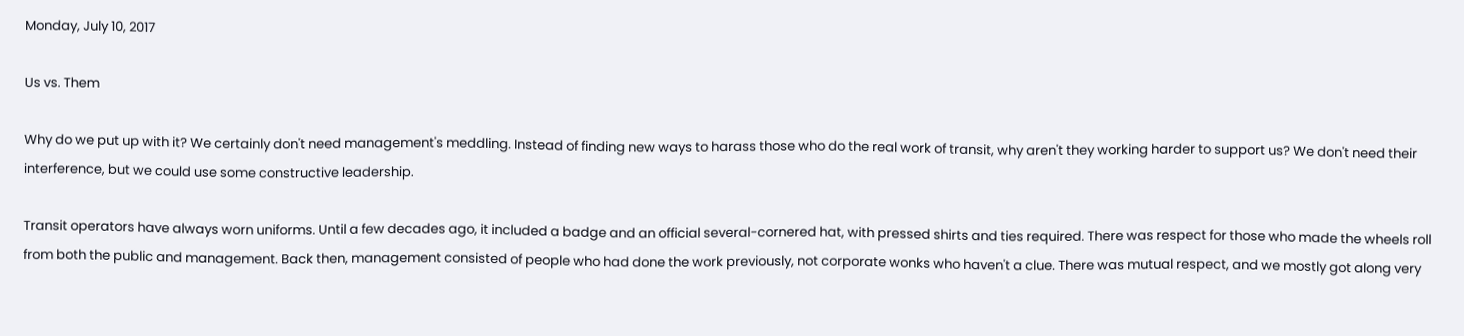Monday, July 10, 2017

Us vs. Them

Why do we put up with it? We certainly don't need management's meddling. Instead of finding new ways to harass those who do the real work of transit, why aren't they working harder to support us? We don't need their interference, but we could use some constructive leadership.

Transit operators have always worn uniforms. Until a few decades ago, it included a badge and an official several-cornered hat, with pressed shirts and ties required. There was respect for those who made the wheels roll from both the public and management. Back then, management consisted of people who had done the work previously, not corporate wonks who haven't a clue. There was mutual respect, and we mostly got along very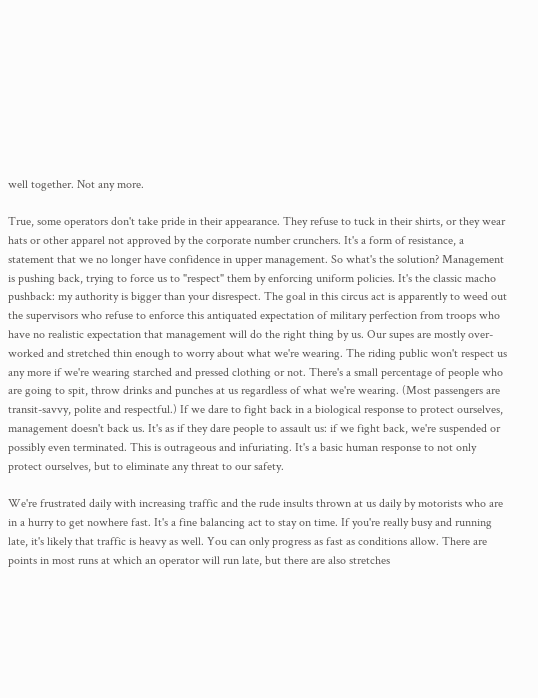well together. Not any more.

True, some operators don't take pride in their appearance. They refuse to tuck in their shirts, or they wear hats or other apparel not approved by the corporate number crunchers. It's a form of resistance, a statement that we no longer have confidence in upper management. So what's the solution? Management is pushing back, trying to force us to "respect" them by enforcing uniform policies. It's the classic macho pushback: my authority is bigger than your disrespect. The goal in this circus act is apparently to weed out the supervisors who refuse to enforce this antiquated expectation of military perfection from troops who have no realistic expectation that management will do the right thing by us. Our supes are mostly over-worked and stretched thin enough to worry about what we're wearing. The riding public won't respect us any more if we're wearing starched and pressed clothing or not. There's a small percentage of people who are going to spit, throw drinks and punches at us regardless of what we're wearing. (Most passengers are transit-savvy, polite and respectful.) If we dare to fight back in a biological response to protect ourselves, management doesn't back us. It's as if they dare people to assault us: if we fight back, we're suspended or possibly even terminated. This is outrageous and infuriating. It's a basic human response to not only protect ourselves, but to eliminate any threat to our safety.

We're frustrated daily with increasing traffic and the rude insults thrown at us daily by motorists who are in a hurry to get nowhere fast. It's a fine balancing act to stay on time. If you're really busy and running late, it's likely that traffic is heavy as well. You can only progress as fast as conditions allow. There are points in most runs at which an operator will run late, but there are also stretches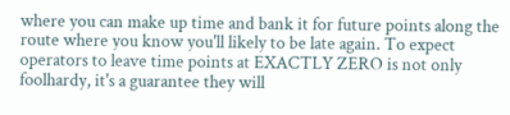where you can make up time and bank it for future points along the route where you know you'll likely to be late again. To expect operators to leave time points at EXACTLY ZERO is not only foolhardy, it's a guarantee they will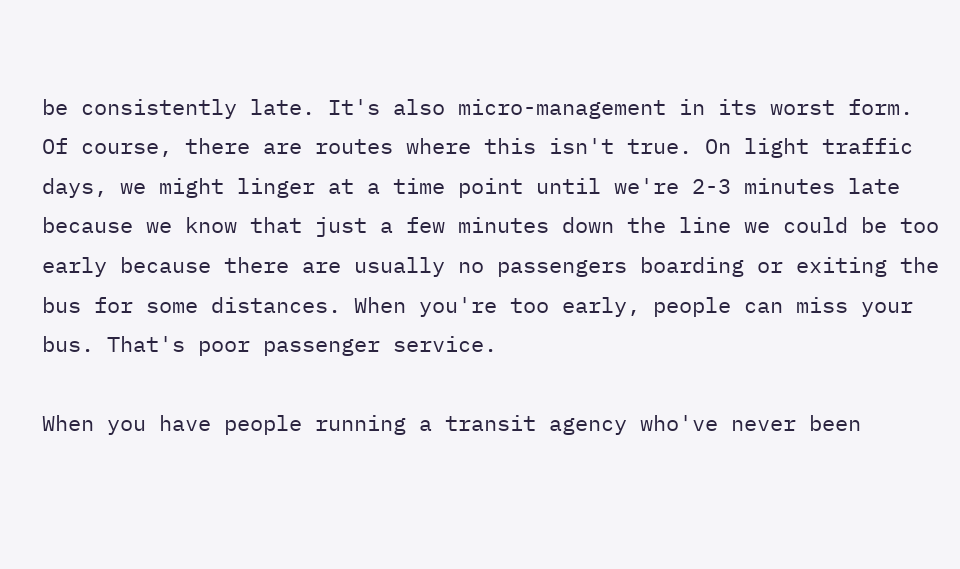be consistently late. It's also micro-management in its worst form. Of course, there are routes where this isn't true. On light traffic days, we might linger at a time point until we're 2-3 minutes late because we know that just a few minutes down the line we could be too early because there are usually no passengers boarding or exiting the bus for some distances. When you're too early, people can miss your bus. That's poor passenger service.

When you have people running a transit agency who've never been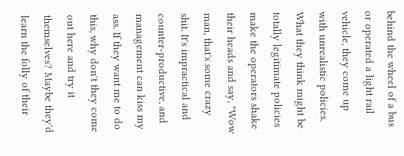behind the wheel of a bus or operated a light rail vehicle, they come up with unrealistic policies. What they think might be totally legitimate policies make the operators shake their heads and say, "Wow man, that's some crazy shit. It's impractical and counter-productive, and management can kiss my ass. If they want me to do this, why don't they come out here and try it themselves? Maybe they'd learn the folly of their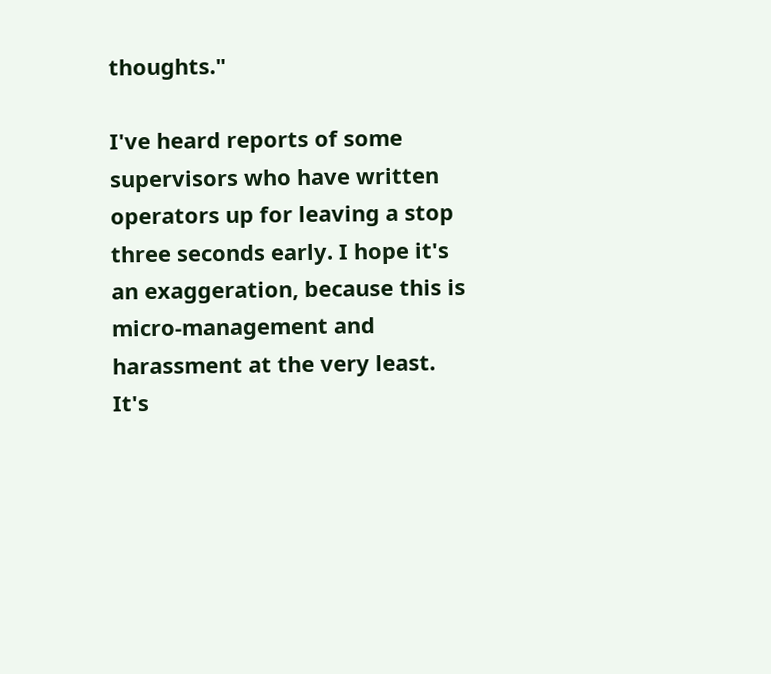thoughts."

I've heard reports of some supervisors who have written operators up for leaving a stop three seconds early. I hope it's an exaggeration, because this is micro-management and harassment at the very least. It's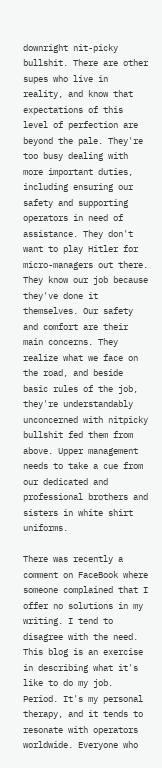downright nit-picky bullshit. There are other supes who live in reality, and know that expectations of this level of perfection are beyond the pale. They're too busy dealing with more important duties, including ensuring our safety and supporting operators in need of assistance. They don't want to play Hitler for micro-managers out there. They know our job because they've done it themselves. Our safety and comfort are their main concerns. They realize what we face on the road, and beside basic rules of the job, they're understandably unconcerned with nitpicky bullshit fed them from above. Upper management needs to take a cue from our dedicated and professional brothers and sisters in white shirt uniforms.

There was recently a comment on FaceBook where someone complained that I offer no solutions in my writing. I tend to disagree with the need. This blog is an exercise in describing what it's like to do my job. Period. It's my personal therapy, and it tends to resonate with operators worldwide. Everyone who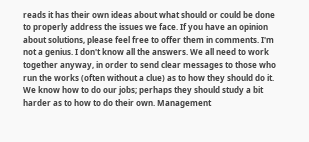reads it has their own ideas about what should or could be done to properly address the issues we face. If you have an opinion about solutions, please feel free to offer them in comments. I'm not a genius. I don't know all the answers. We all need to work together anyway, in order to send clear messages to those who run the works (often without a clue) as to how they should do it. We know how to do our jobs; perhaps they should study a bit harder as to how to do their own. Management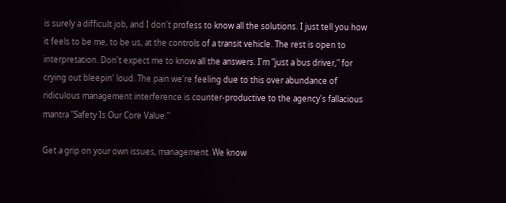is surely a difficult job, and I don't profess to know all the solutions. I just tell you how it feels to be me, to be us, at the controls of a transit vehicle. The rest is open to interpretation. Don't expect me to know all the answers. I'm "just a bus driver," for crying out bleepin' loud. The pain we're feeling due to this over abundance of ridiculous management interference is counter-productive to the agency's fallacious mantra "Safety Is Our Core Value."

Get a grip on your own issues, management. We know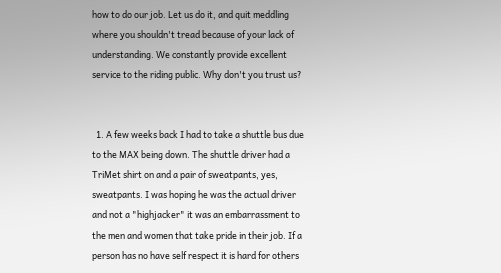how to do our job. Let us do it, and quit meddling where you shouldn't tread because of your lack of understanding. We constantly provide excellent service to the riding public. Why don't you trust us?


  1. A few weeks back I had to take a shuttle bus due to the MAX being down. The shuttle driver had a TriMet shirt on and a pair of sweatpants, yes, sweatpants. I was hoping he was the actual driver and not a "highjacker" it was an embarrassment to the men and women that take pride in their job. If a person has no have self respect it is hard for others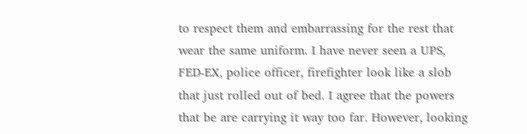to respect them and embarrassing for the rest that wear the same uniform. I have never seen a UPS, FED-EX, police officer, firefighter look like a slob that just rolled out of bed. I agree that the powers that be are carrying it way too far. However, looking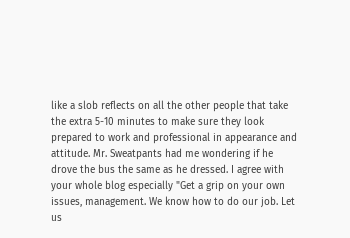like a slob reflects on all the other people that take the extra 5-10 minutes to make sure they look prepared to work and professional in appearance and attitude. Mr. Sweatpants had me wondering if he drove the bus the same as he dressed. I agree with your whole blog especially "Get a grip on your own issues, management. We know how to do our job. Let us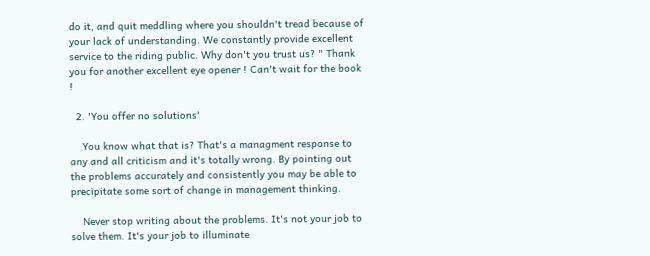do it, and quit meddling where you shouldn't tread because of your lack of understanding. We constantly provide excellent service to the riding public. Why don't you trust us? " Thank you for another excellent eye opener ! Can't wait for the book !

  2. 'You offer no solutions'

    You know what that is? That's a managment response to any and all criticism and it's totally wrong. By pointing out the problems accurately and consistently you may be able to precipitate some sort of change in management thinking.

    Never stop writing about the problems. It's not your job to solve them. It's your job to illuminate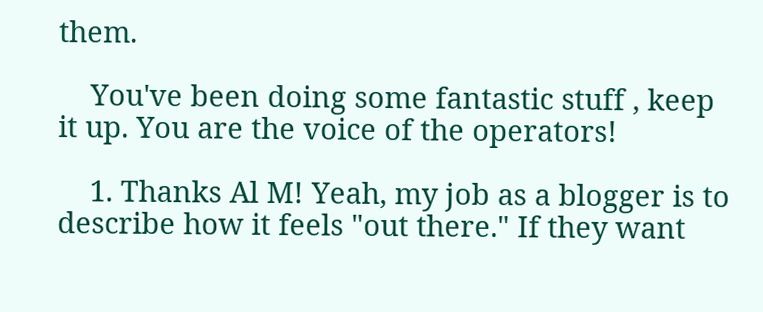them.

    You've been doing some fantastic stuff , keep it up. You are the voice of the operators!

    1. Thanks Al M! Yeah, my job as a blogger is to describe how it feels "out there." If they want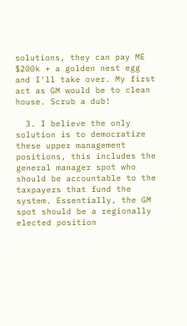solutions, they can pay ME $200k + a golden nest egg and I'll take over. My first act as GM would be to clean house. Scrub a dub!

  3. I believe the only solution is to democratize these upper management positions, this includes the general manager spot who should be accountable to the taxpayers that fund the system. Essentially, the GM spot should be a regionally elected position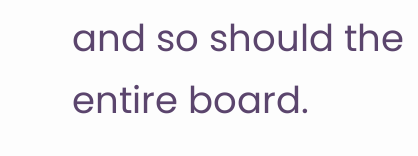and so should the entire board.